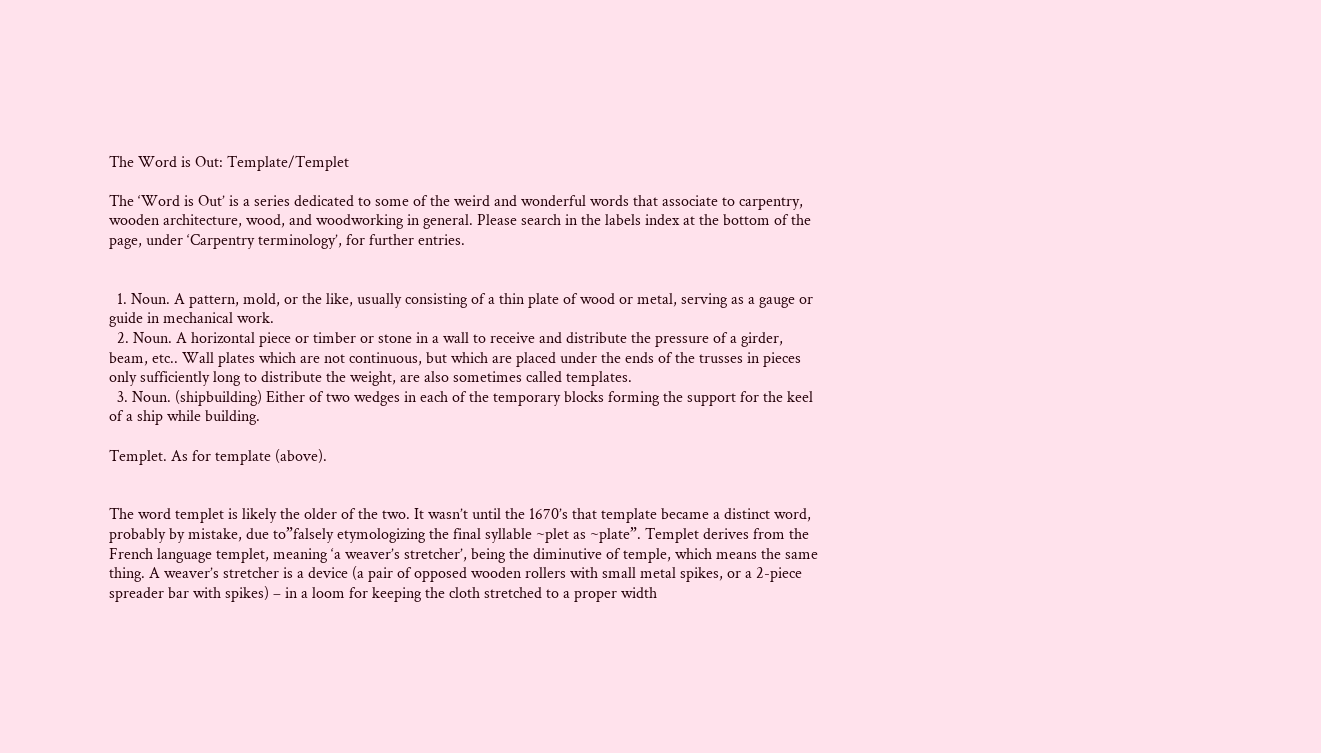The Word is Out: Template/Templet

The ‘Word is Out’ is a series dedicated to some of the weird and wonderful words that associate to carpentry, wooden architecture, wood, and woodworking in general. Please search in the labels index at the bottom of the page, under ‘Carpentry terminology’, for further entries.


  1. Noun. A pattern, mold, or the like, usually consisting of a thin plate of wood or metal, serving as a gauge or guide in mechanical work.
  2. Noun. A horizontal piece or timber or stone in a wall to receive and distribute the pressure of a girder, beam, etc.. Wall plates which are not continuous, but which are placed under the ends of the trusses in pieces only sufficiently long to distribute the weight, are also sometimes called templates.
  3. Noun. (shipbuilding) Either of two wedges in each of the temporary blocks forming the support for the keel of a ship while building.

Templet. As for template (above).


The word templet is likely the older of the two. It wasn’t until the 1670’s that template became a distinct word, probably by mistake, due to”falsely etymologizing the final syllable ~plet as ~plate”. Templet derives from the French language templet, meaning ‘a weaver’s stretcher’, being the diminutive of temple, which means the same thing. A weaver’s stretcher is a device (a pair of opposed wooden rollers with small metal spikes, or a 2-piece spreader bar with spikes) – in a loom for keeping the cloth stretched to a proper width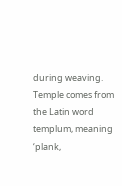during weaving. Temple comes from the Latin word templum, meaning ‘plank,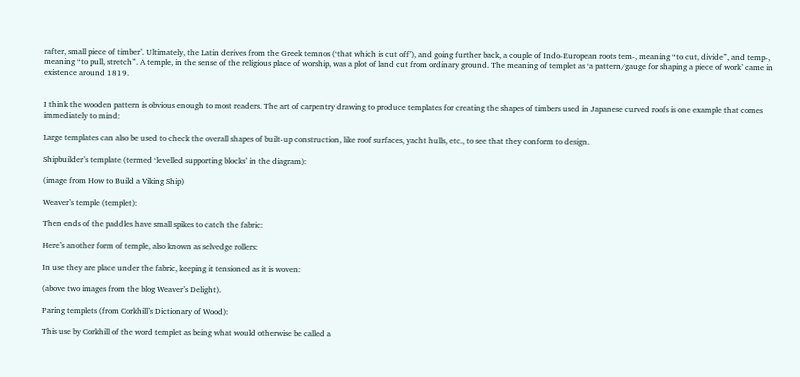rafter, small piece of timber’. Ultimately, the Latin derives from the Greek temnos (‘that which is cut off’), and going further back, a couple of Indo-European roots tem-, meaning “to cut, divide”, and temp-, meaning “to pull, stretch”. A temple, in the sense of the religious place of worship, was a plot of land cut from ordinary ground. The meaning of templet as ‘a pattern/gauge for shaping a piece of work’ came in existence around 1819.


I think the wooden pattern is obvious enough to most readers. The art of carpentry drawing to produce templates for creating the shapes of timbers used in Japanese curved roofs is one example that comes immediately to mind:

Large templates can also be used to check the overall shapes of built-up construction, like roof surfaces, yacht hulls, etc., to see that they conform to design.

Shipbuilder’s template (termed ‘levelled supporting blocks’ in the diagram):

(image from How to Build a Viking Ship)

Weaver’s temple (templet):

Then ends of the paddles have small spikes to catch the fabric:

Here’s another form of temple, also known as selvedge rollers:

In use they are place under the fabric, keeping it tensioned as it is woven:

(above two images from the blog Weaver’s Delight).

Paring templets (from Corkhill’s Dictionary of Wood):

This use by Corkhill of the word templet as being what would otherwise be called a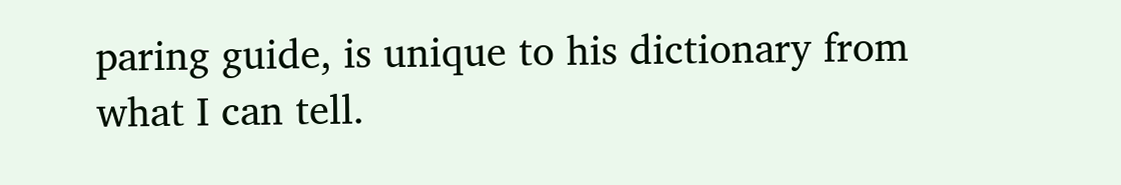paring guide, is unique to his dictionary from what I can tell.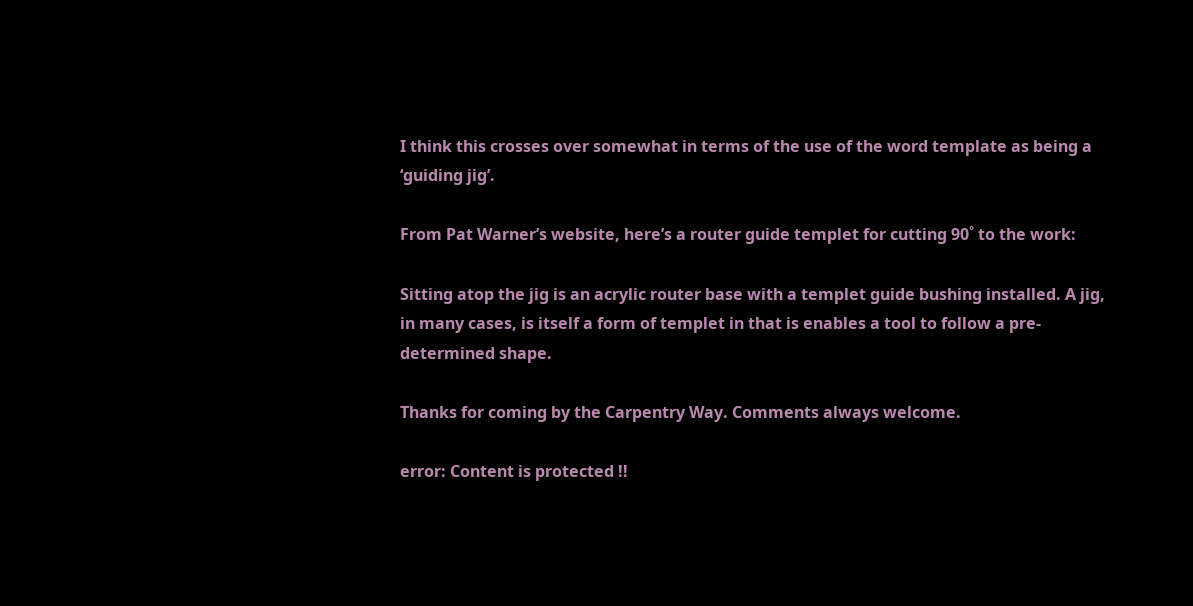I think this crosses over somewhat in terms of the use of the word template as being a ‘guiding jig’.

From Pat Warner’s website, here’s a router guide templet for cutting 90˚ to the work:

Sitting atop the jig is an acrylic router base with a templet guide bushing installed. A jig, in many cases, is itself a form of templet in that is enables a tool to follow a pre-determined shape.

Thanks for coming by the Carpentry Way. Comments always welcome.

error: Content is protected !!